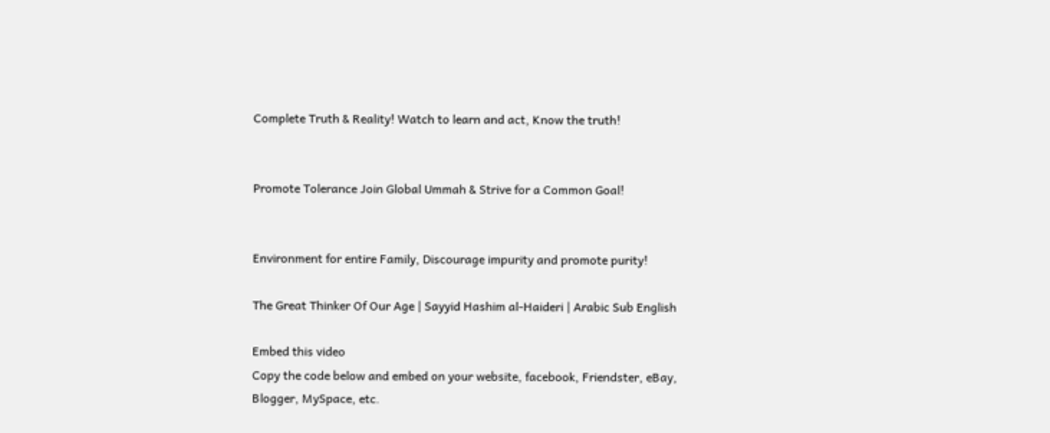Complete Truth & Reality! Watch to learn and act, Know the truth!


Promote Tolerance Join Global Ummah & Strive for a Common Goal!


Environment for entire Family, Discourage impurity and promote purity!

The Great Thinker Of Our Age | Sayyid Hashim al-Haideri | Arabic Sub English

Embed this video
Copy the code below and embed on your website, facebook, Friendster, eBay, Blogger, MySpace, etc.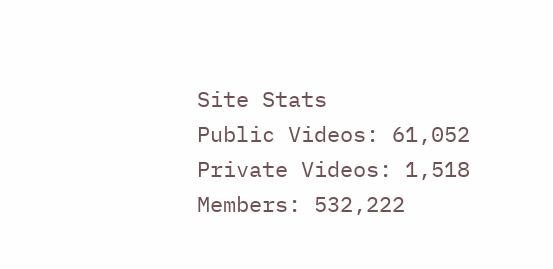Site Stats
Public Videos: 61,052
Private Videos: 1,518
Members: 532,222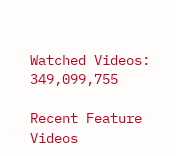Watched Videos: 349,099,755

Recent Feature Videos